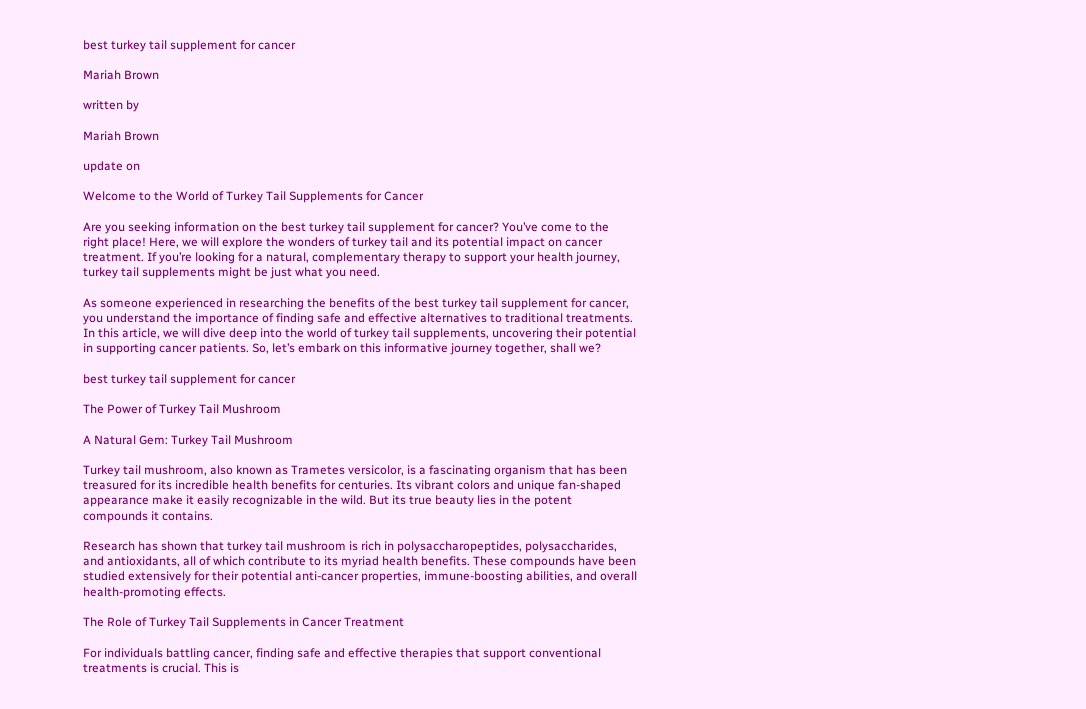best turkey tail supplement for cancer

Mariah Brown

written by

Mariah Brown

update on

Welcome to the World of Turkey Tail Supplements for Cancer

Are you seeking information on the best turkey tail supplement for cancer? You’ve come to the right place! Here, we will explore the wonders of turkey tail and its potential impact on cancer treatment. If you’re looking for a natural, complementary therapy to support your health journey, turkey tail supplements might be just what you need.

As someone experienced in researching the benefits of the best turkey tail supplement for cancer, you understand the importance of finding safe and effective alternatives to traditional treatments. In this article, we will dive deep into the world of turkey tail supplements, uncovering their potential in supporting cancer patients. So, let’s embark on this informative journey together, shall we?

best turkey tail supplement for cancer

The Power of Turkey Tail Mushroom

A Natural Gem: Turkey Tail Mushroom

Turkey tail mushroom, also known as Trametes versicolor, is a fascinating organism that has been treasured for its incredible health benefits for centuries. Its vibrant colors and unique fan-shaped appearance make it easily recognizable in the wild. But its true beauty lies in the potent compounds it contains.

Research has shown that turkey tail mushroom is rich in polysaccharopeptides, polysaccharides, and antioxidants, all of which contribute to its myriad health benefits. These compounds have been studied extensively for their potential anti-cancer properties, immune-boosting abilities, and overall health-promoting effects.

The Role of Turkey Tail Supplements in Cancer Treatment

For individuals battling cancer, finding safe and effective therapies that support conventional treatments is crucial. This is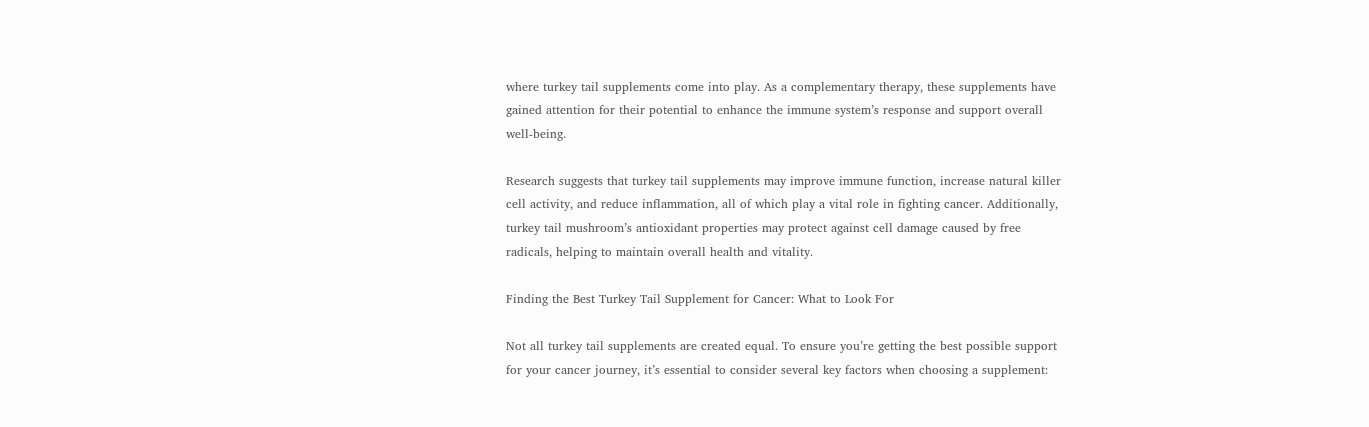where turkey tail supplements come into play. As a complementary therapy, these supplements have gained attention for their potential to enhance the immune system’s response and support overall well-being.

Research suggests that turkey tail supplements may improve immune function, increase natural killer cell activity, and reduce inflammation, all of which play a vital role in fighting cancer. Additionally, turkey tail mushroom’s antioxidant properties may protect against cell damage caused by free radicals, helping to maintain overall health and vitality.

Finding the Best Turkey Tail Supplement for Cancer: What to Look For

Not all turkey tail supplements are created equal. To ensure you’re getting the best possible support for your cancer journey, it’s essential to consider several key factors when choosing a supplement: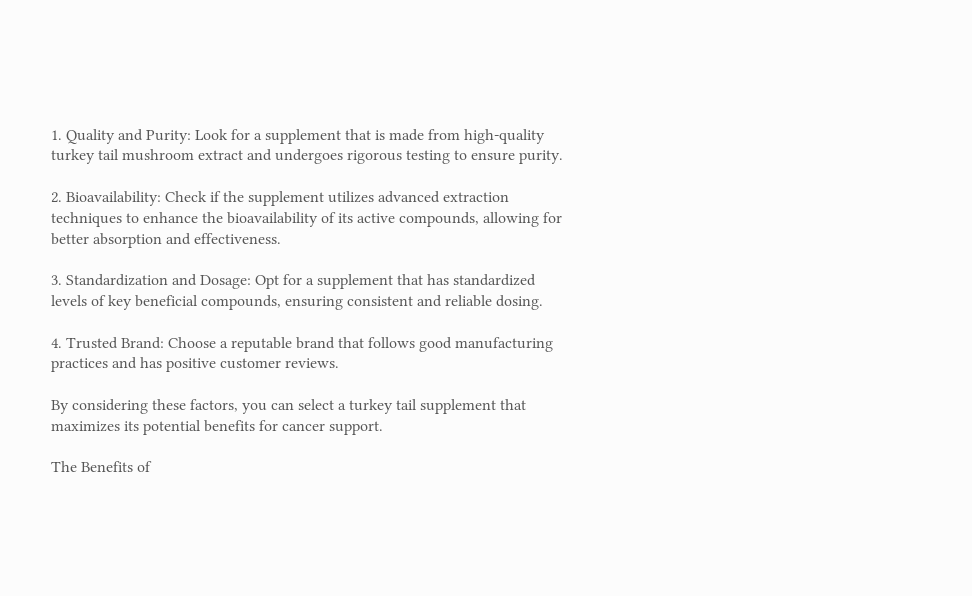1. Quality and Purity: Look for a supplement that is made from high-quality turkey tail mushroom extract and undergoes rigorous testing to ensure purity.

2. Bioavailability: Check if the supplement utilizes advanced extraction techniques to enhance the bioavailability of its active compounds, allowing for better absorption and effectiveness.

3. Standardization and Dosage: Opt for a supplement that has standardized levels of key beneficial compounds, ensuring consistent and reliable dosing.

4. Trusted Brand: Choose a reputable brand that follows good manufacturing practices and has positive customer reviews.

By considering these factors, you can select a turkey tail supplement that maximizes its potential benefits for cancer support.

The Benefits of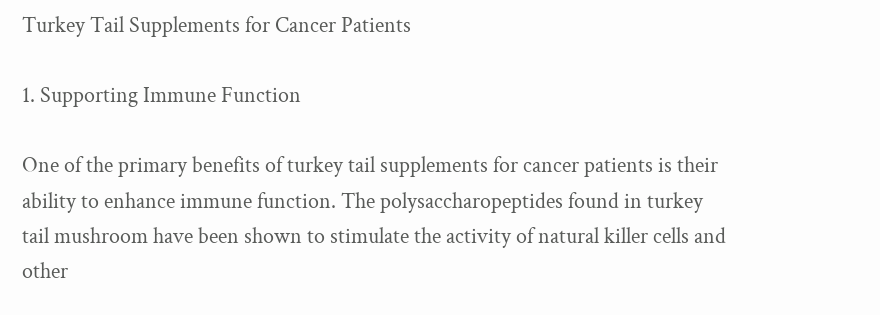Turkey Tail Supplements for Cancer Patients

1. Supporting Immune Function

One of the primary benefits of turkey tail supplements for cancer patients is their ability to enhance immune function. The polysaccharopeptides found in turkey tail mushroom have been shown to stimulate the activity of natural killer cells and other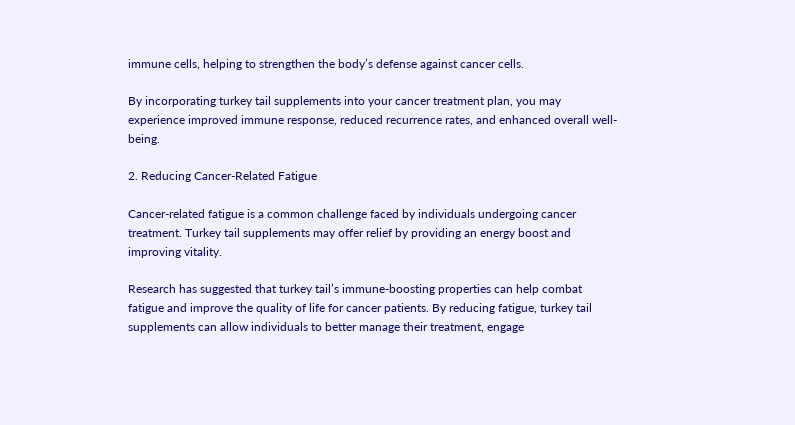immune cells, helping to strengthen the body’s defense against cancer cells.

By incorporating turkey tail supplements into your cancer treatment plan, you may experience improved immune response, reduced recurrence rates, and enhanced overall well-being.

2. Reducing Cancer-Related Fatigue

Cancer-related fatigue is a common challenge faced by individuals undergoing cancer treatment. Turkey tail supplements may offer relief by providing an energy boost and improving vitality.

Research has suggested that turkey tail’s immune-boosting properties can help combat fatigue and improve the quality of life for cancer patients. By reducing fatigue, turkey tail supplements can allow individuals to better manage their treatment, engage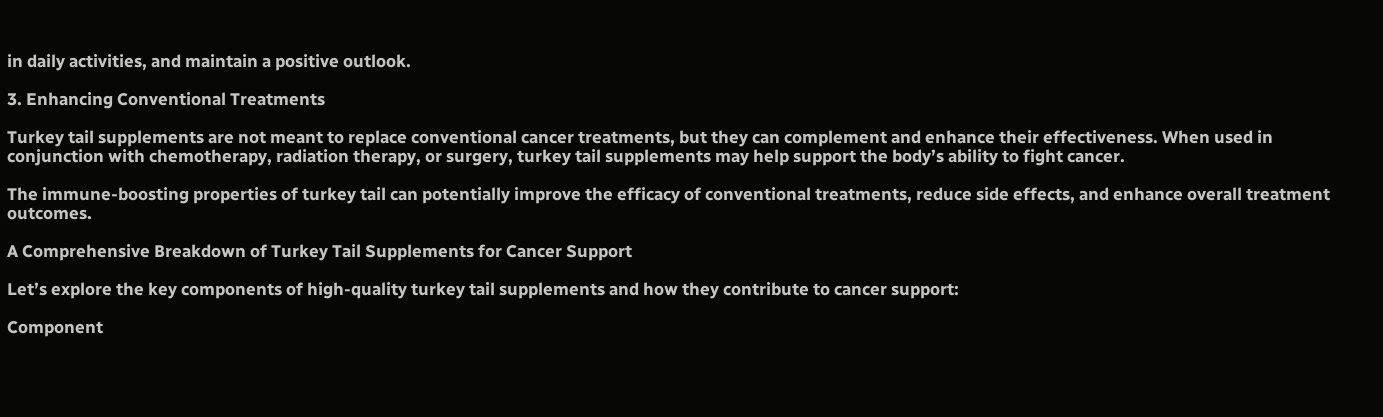in daily activities, and maintain a positive outlook.

3. Enhancing Conventional Treatments

Turkey tail supplements are not meant to replace conventional cancer treatments, but they can complement and enhance their effectiveness. When used in conjunction with chemotherapy, radiation therapy, or surgery, turkey tail supplements may help support the body’s ability to fight cancer.

The immune-boosting properties of turkey tail can potentially improve the efficacy of conventional treatments, reduce side effects, and enhance overall treatment outcomes.

A Comprehensive Breakdown of Turkey Tail Supplements for Cancer Support

Let’s explore the key components of high-quality turkey tail supplements and how they contribute to cancer support:

Component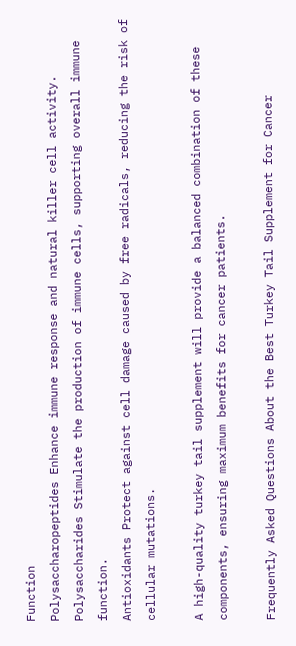Function
Polysaccharopeptides Enhance immune response and natural killer cell activity.
Polysaccharides Stimulate the production of immune cells, supporting overall immune function.
Antioxidants Protect against cell damage caused by free radicals, reducing the risk of cellular mutations.

A high-quality turkey tail supplement will provide a balanced combination of these components, ensuring maximum benefits for cancer patients.

Frequently Asked Questions About the Best Turkey Tail Supplement for Cancer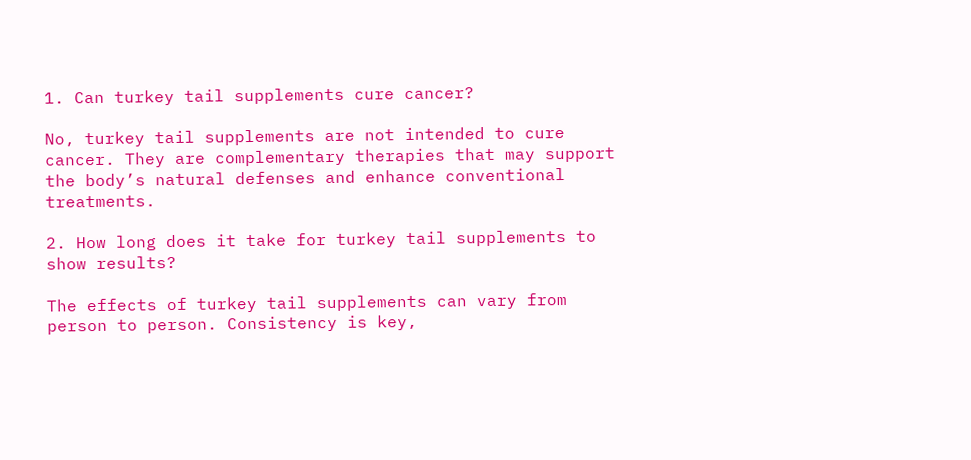1. Can turkey tail supplements cure cancer?

No, turkey tail supplements are not intended to cure cancer. They are complementary therapies that may support the body’s natural defenses and enhance conventional treatments.

2. How long does it take for turkey tail supplements to show results?

The effects of turkey tail supplements can vary from person to person. Consistency is key,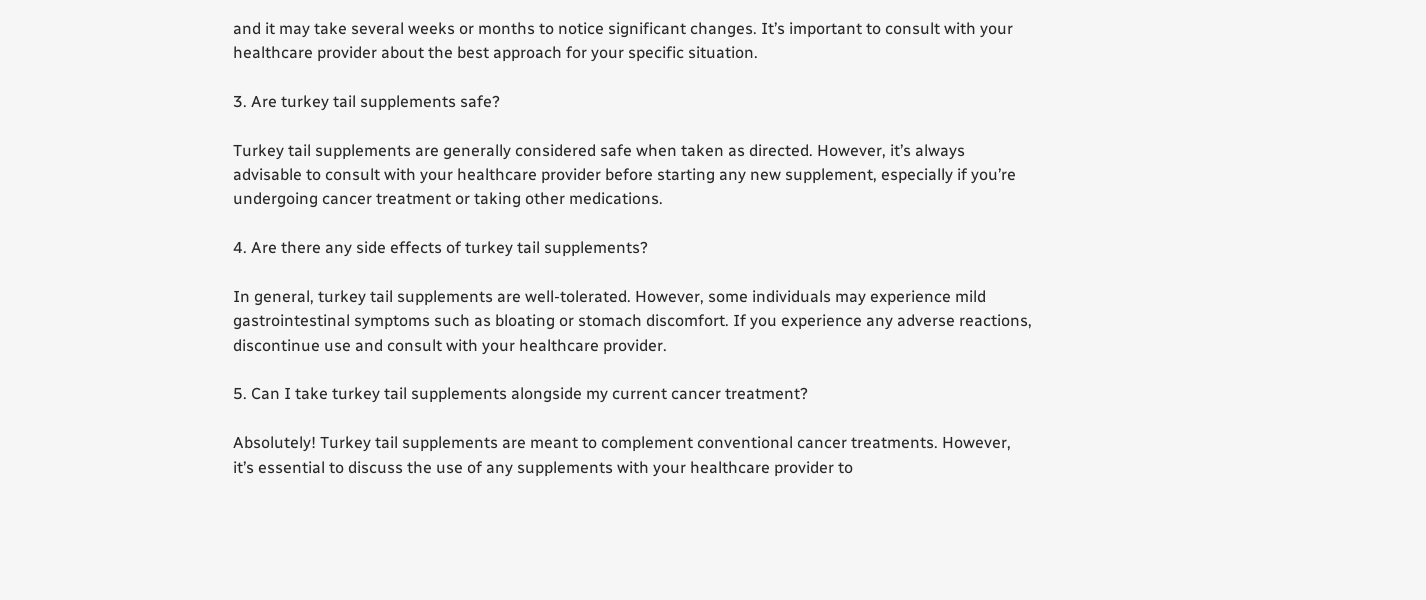and it may take several weeks or months to notice significant changes. It’s important to consult with your healthcare provider about the best approach for your specific situation.

3. Are turkey tail supplements safe?

Turkey tail supplements are generally considered safe when taken as directed. However, it’s always advisable to consult with your healthcare provider before starting any new supplement, especially if you’re undergoing cancer treatment or taking other medications.

4. Are there any side effects of turkey tail supplements?

In general, turkey tail supplements are well-tolerated. However, some individuals may experience mild gastrointestinal symptoms such as bloating or stomach discomfort. If you experience any adverse reactions, discontinue use and consult with your healthcare provider.

5. Can I take turkey tail supplements alongside my current cancer treatment?

Absolutely! Turkey tail supplements are meant to complement conventional cancer treatments. However, it’s essential to discuss the use of any supplements with your healthcare provider to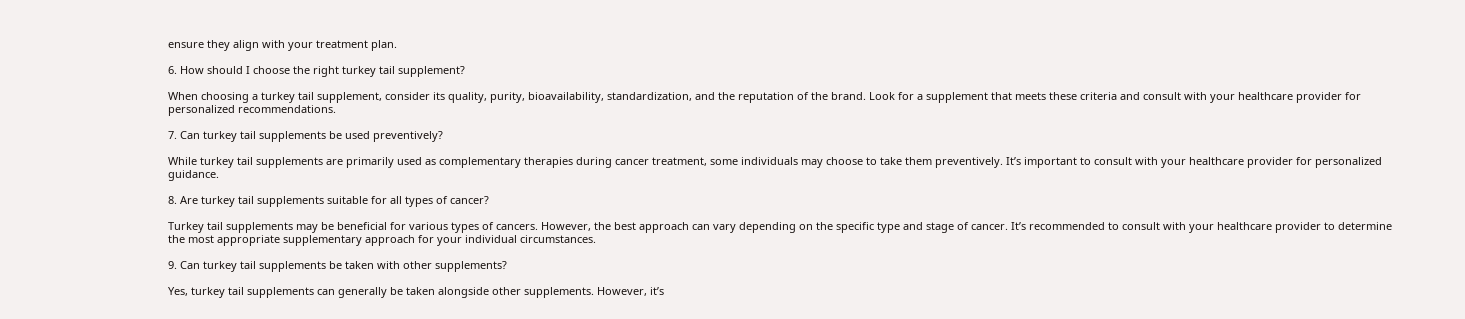ensure they align with your treatment plan.

6. How should I choose the right turkey tail supplement?

When choosing a turkey tail supplement, consider its quality, purity, bioavailability, standardization, and the reputation of the brand. Look for a supplement that meets these criteria and consult with your healthcare provider for personalized recommendations.

7. Can turkey tail supplements be used preventively?

While turkey tail supplements are primarily used as complementary therapies during cancer treatment, some individuals may choose to take them preventively. It’s important to consult with your healthcare provider for personalized guidance.

8. Are turkey tail supplements suitable for all types of cancer?

Turkey tail supplements may be beneficial for various types of cancers. However, the best approach can vary depending on the specific type and stage of cancer. It’s recommended to consult with your healthcare provider to determine the most appropriate supplementary approach for your individual circumstances.

9. Can turkey tail supplements be taken with other supplements?

Yes, turkey tail supplements can generally be taken alongside other supplements. However, it’s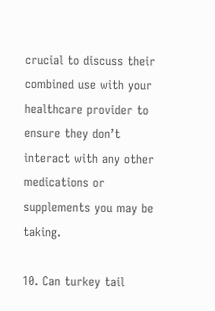crucial to discuss their combined use with your healthcare provider to ensure they don’t interact with any other medications or supplements you may be taking.

10. Can turkey tail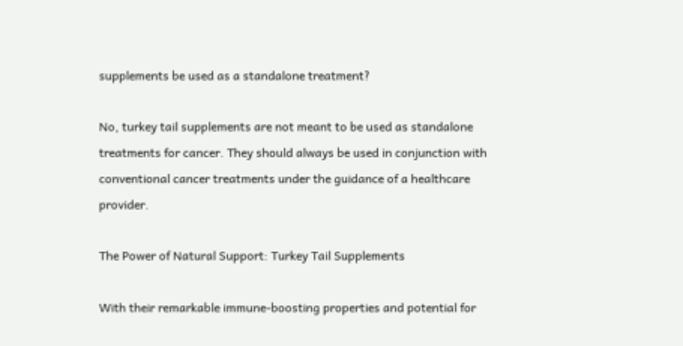supplements be used as a standalone treatment?

No, turkey tail supplements are not meant to be used as standalone treatments for cancer. They should always be used in conjunction with conventional cancer treatments under the guidance of a healthcare provider.

The Power of Natural Support: Turkey Tail Supplements

With their remarkable immune-boosting properties and potential for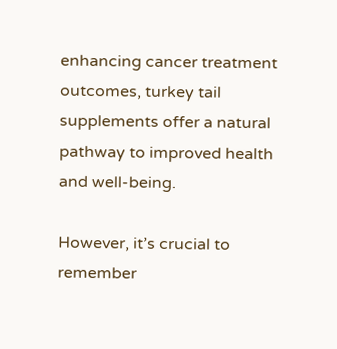enhancing cancer treatment outcomes, turkey tail supplements offer a natural pathway to improved health and well-being.

However, it’s crucial to remember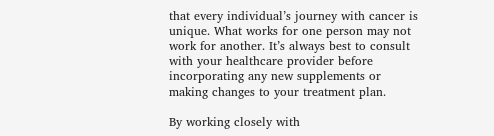that every individual’s journey with cancer is unique. What works for one person may not work for another. It’s always best to consult with your healthcare provider before incorporating any new supplements or making changes to your treatment plan.

By working closely with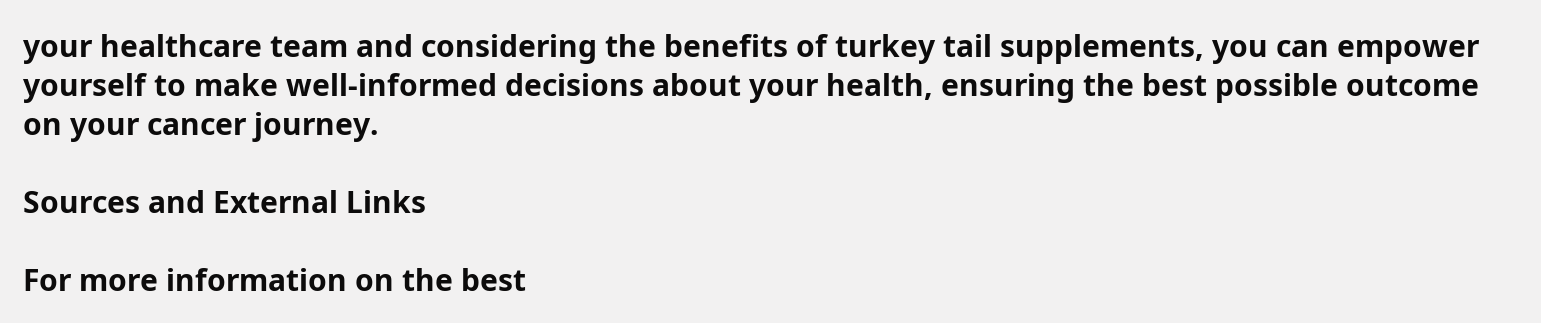your healthcare team and considering the benefits of turkey tail supplements, you can empower yourself to make well-informed decisions about your health, ensuring the best possible outcome on your cancer journey.

Sources and External Links

For more information on the best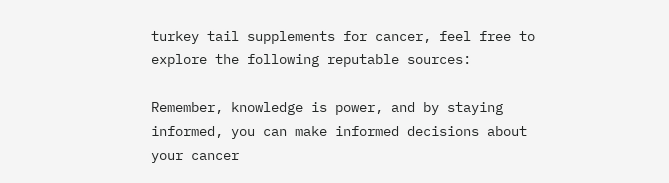turkey tail supplements for cancer, feel free to explore the following reputable sources:

Remember, knowledge is power, and by staying informed, you can make informed decisions about your cancer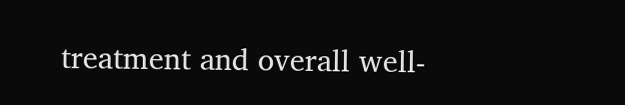treatment and overall well-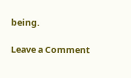being.

Leave a Comment